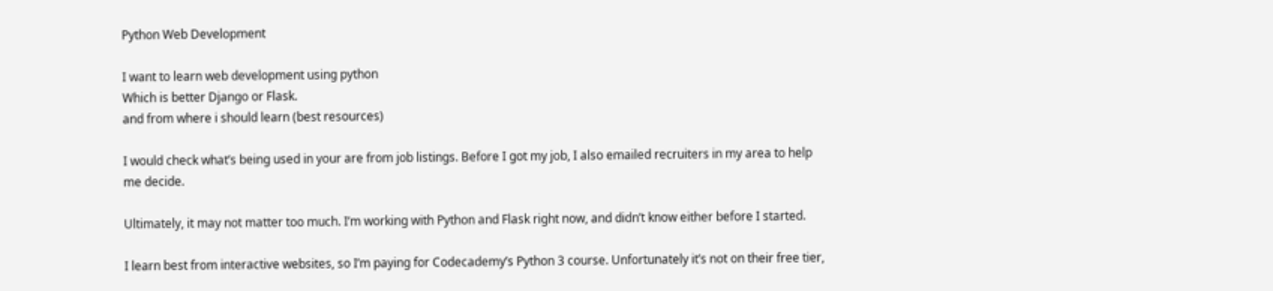Python Web Development

I want to learn web development using python
Which is better Django or Flask.
and from where i should learn (best resources)

I would check what’s being used in your are from job listings. Before I got my job, I also emailed recruiters in my area to help me decide.

Ultimately, it may not matter too much. I’m working with Python and Flask right now, and didn’t know either before I started.

I learn best from interactive websites, so I’m paying for Codecademy’s Python 3 course. Unfortunately it’s not on their free tier,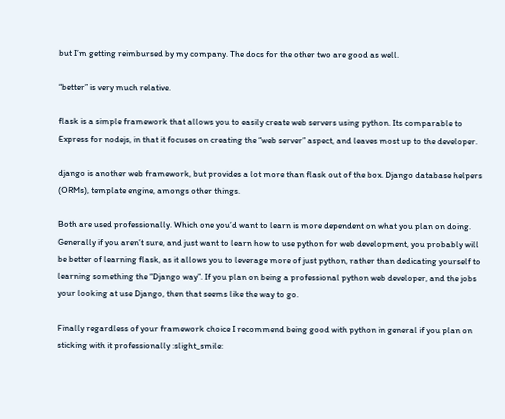but I’m getting reimbursed by my company. The docs for the other two are good as well.

“better” is very much relative.

flask is a simple framework that allows you to easily create web servers using python. Its comparable to Express for nodejs, in that it focuses on creating the “web server” aspect, and leaves most up to the developer.

django is another web framework, but provides a lot more than flask out of the box. Django database helpers (ORMs), template engine, amongs other things.

Both are used professionally. Which one you’d want to learn is more dependent on what you plan on doing. Generally if you aren’t sure, and just want to learn how to use python for web development, you probably will be better of learning flask, as it allows you to leverage more of just python, rather than dedicating yourself to learning something the “Django way”. If you plan on being a professional python web developer, and the jobs your looking at use Django, then that seems like the way to go.

Finally regardless of your framework choice I recommend being good with python in general if you plan on sticking with it professionally :slight_smile: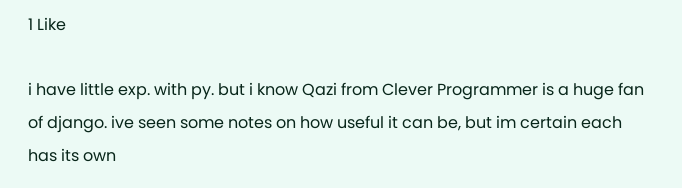1 Like

i have little exp. with py. but i know Qazi from Clever Programmer is a huge fan of django. ive seen some notes on how useful it can be, but im certain each has its own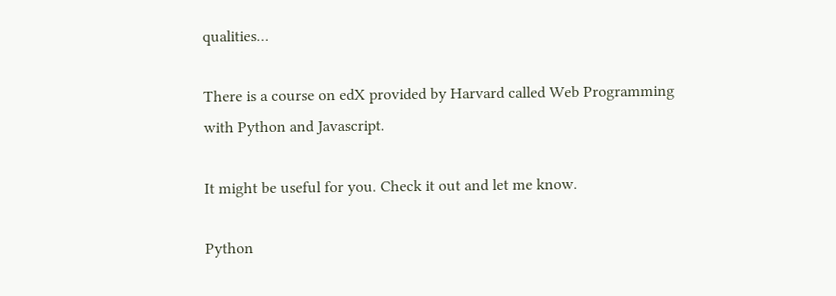qualities…

There is a course on edX provided by Harvard called Web Programming with Python and Javascript.

It might be useful for you. Check it out and let me know.

Python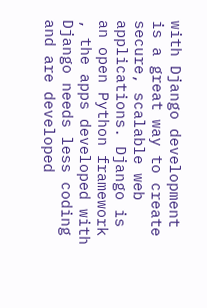with Django development is a great way to create secure, scalable web applications. Django is an open Python framework , the apps developed with Django needs less coding and are developed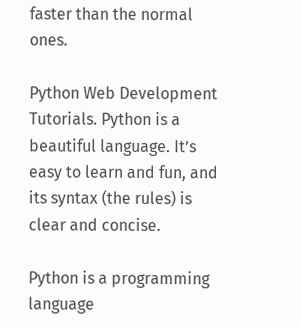faster than the normal ones.

Python Web Development Tutorials. Python is a beautiful language. It’s easy to learn and fun, and its syntax (the rules) is clear and concise.

Python is a programming language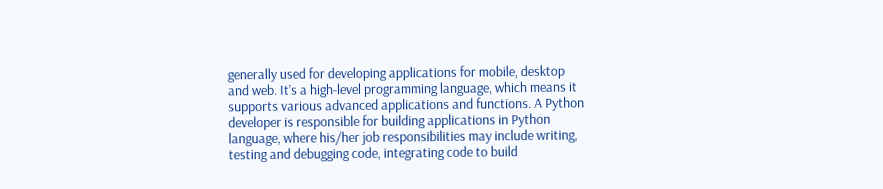generally used for developing applications for mobile, desktop and web. It’s a high-level programming language, which means it supports various advanced applications and functions. A Python developer is responsible for building applications in Python language, where his/her job responsibilities may include writing, testing and debugging code, integrating code to build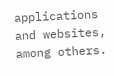applications and websites, among others.